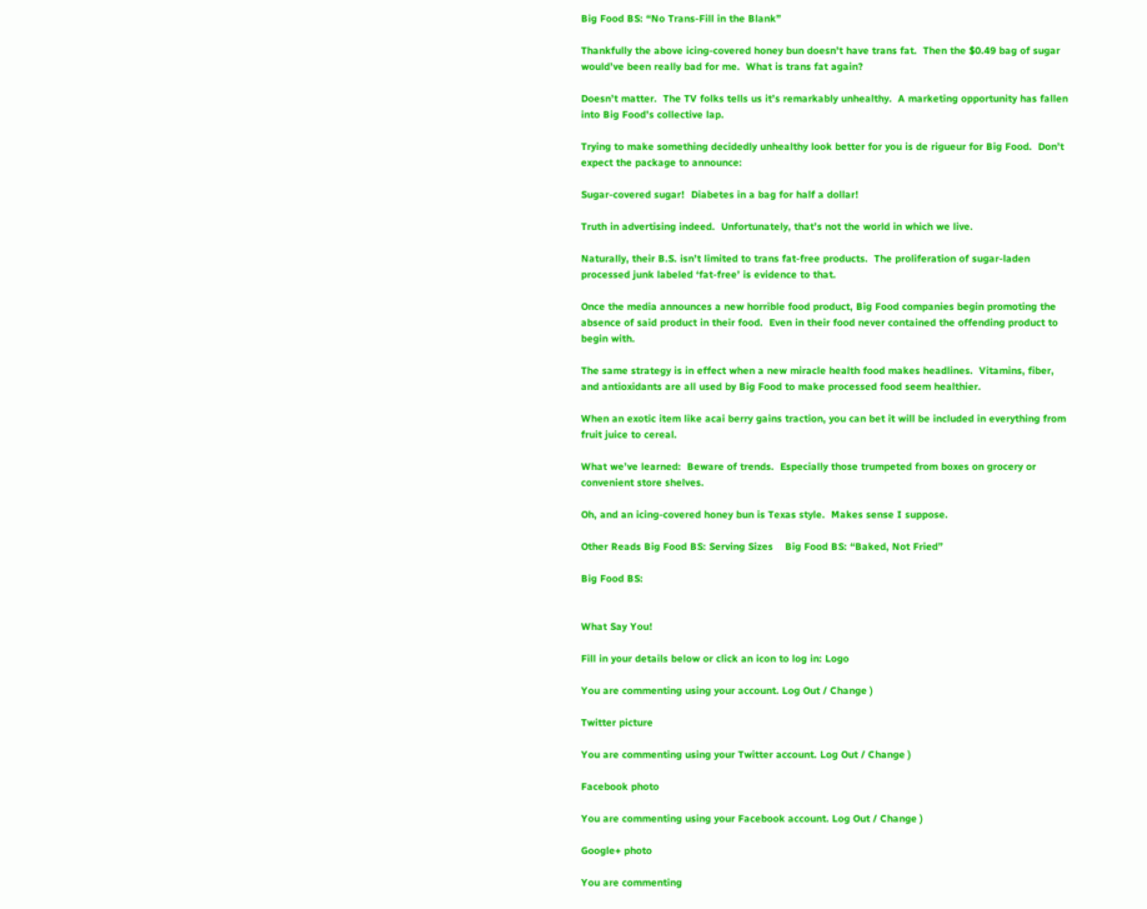Big Food BS: “No Trans-Fill in the Blank”

Thankfully the above icing-covered honey bun doesn’t have trans fat.  Then the $0.49 bag of sugar would’ve been really bad for me.  What is trans fat again?

Doesn’t matter.  The TV folks tells us it’s remarkably unhealthy.  A marketing opportunity has fallen into Big Food’s collective lap.

Trying to make something decidedly unhealthy look better for you is de rigueur for Big Food.  Don’t expect the package to announce:

Sugar-covered sugar!  Diabetes in a bag for half a dollar!

Truth in advertising indeed.  Unfortunately, that’s not the world in which we live.

Naturally, their B.S. isn’t limited to trans fat-free products.  The proliferation of sugar-laden processed junk labeled ‘fat-free’ is evidence to that.

Once the media announces a new horrible food product, Big Food companies begin promoting the absence of said product in their food.  Even in their food never contained the offending product to begin with.

The same strategy is in effect when a new miracle health food makes headlines.  Vitamins, fiber, and antioxidants are all used by Big Food to make processed food seem healthier.

When an exotic item like acai berry gains traction, you can bet it will be included in everything from fruit juice to cereal.

What we’ve learned:  Beware of trends.  Especially those trumpeted from boxes on grocery or convenient store shelves.

Oh, and an icing-covered honey bun is Texas style.  Makes sense I suppose.

Other Reads Big Food BS: Serving Sizes    Big Food BS: “Baked, Not Fried”

Big Food BS:


What Say You!

Fill in your details below or click an icon to log in: Logo

You are commenting using your account. Log Out / Change )

Twitter picture

You are commenting using your Twitter account. Log Out / Change )

Facebook photo

You are commenting using your Facebook account. Log Out / Change )

Google+ photo

You are commenting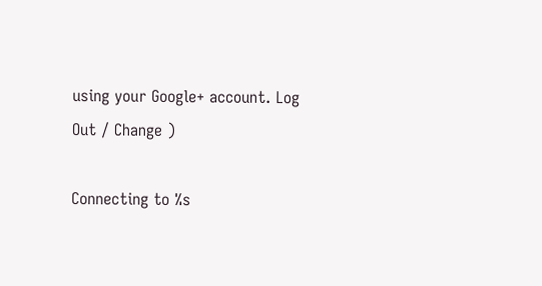using your Google+ account. Log Out / Change )

Connecting to %s